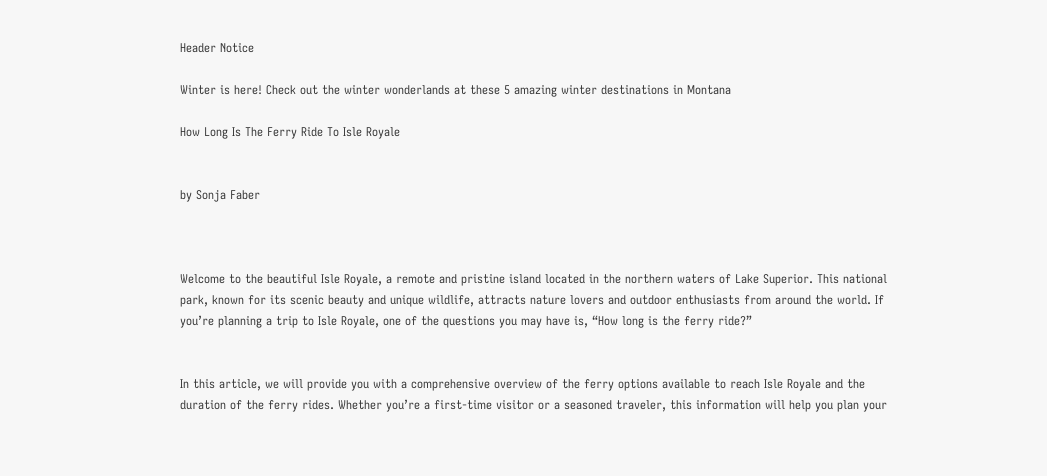Header Notice

Winter is here! Check out the winter wonderlands at these 5 amazing winter destinations in Montana

How Long Is The Ferry Ride To Isle Royale


by Sonja Faber



Welcome to the beautiful Isle Royale, a remote and pristine island located in the northern waters of Lake Superior. This national park, known for its scenic beauty and unique wildlife, attracts nature lovers and outdoor enthusiasts from around the world. If you’re planning a trip to Isle Royale, one of the questions you may have is, “How long is the ferry ride?”


In this article, we will provide you with a comprehensive overview of the ferry options available to reach Isle Royale and the duration of the ferry rides. Whether you’re a first-time visitor or a seasoned traveler, this information will help you plan your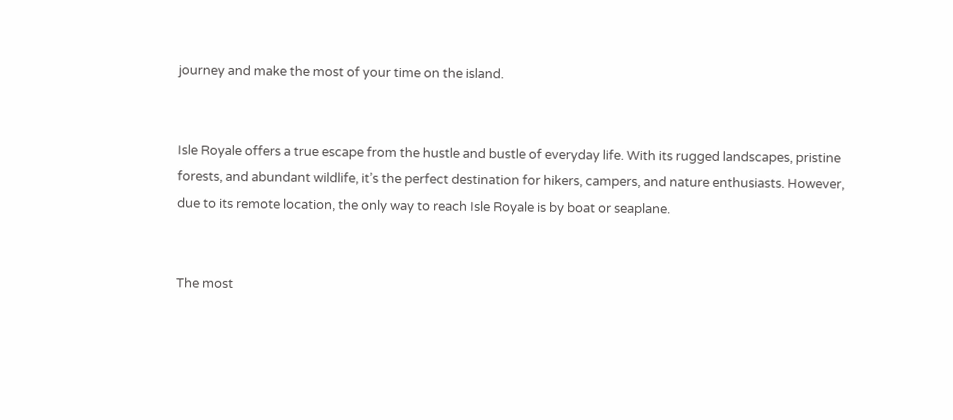journey and make the most of your time on the island.


Isle Royale offers a true escape from the hustle and bustle of everyday life. With its rugged landscapes, pristine forests, and abundant wildlife, it’s the perfect destination for hikers, campers, and nature enthusiasts. However, due to its remote location, the only way to reach Isle Royale is by boat or seaplane.


The most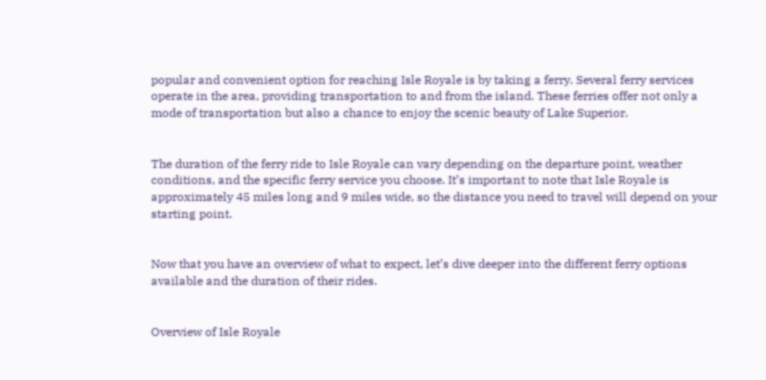popular and convenient option for reaching Isle Royale is by taking a ferry. Several ferry services operate in the area, providing transportation to and from the island. These ferries offer not only a mode of transportation but also a chance to enjoy the scenic beauty of Lake Superior.


The duration of the ferry ride to Isle Royale can vary depending on the departure point, weather conditions, and the specific ferry service you choose. It’s important to note that Isle Royale is approximately 45 miles long and 9 miles wide, so the distance you need to travel will depend on your starting point.


Now that you have an overview of what to expect, let’s dive deeper into the different ferry options available and the duration of their rides.


Overview of Isle Royale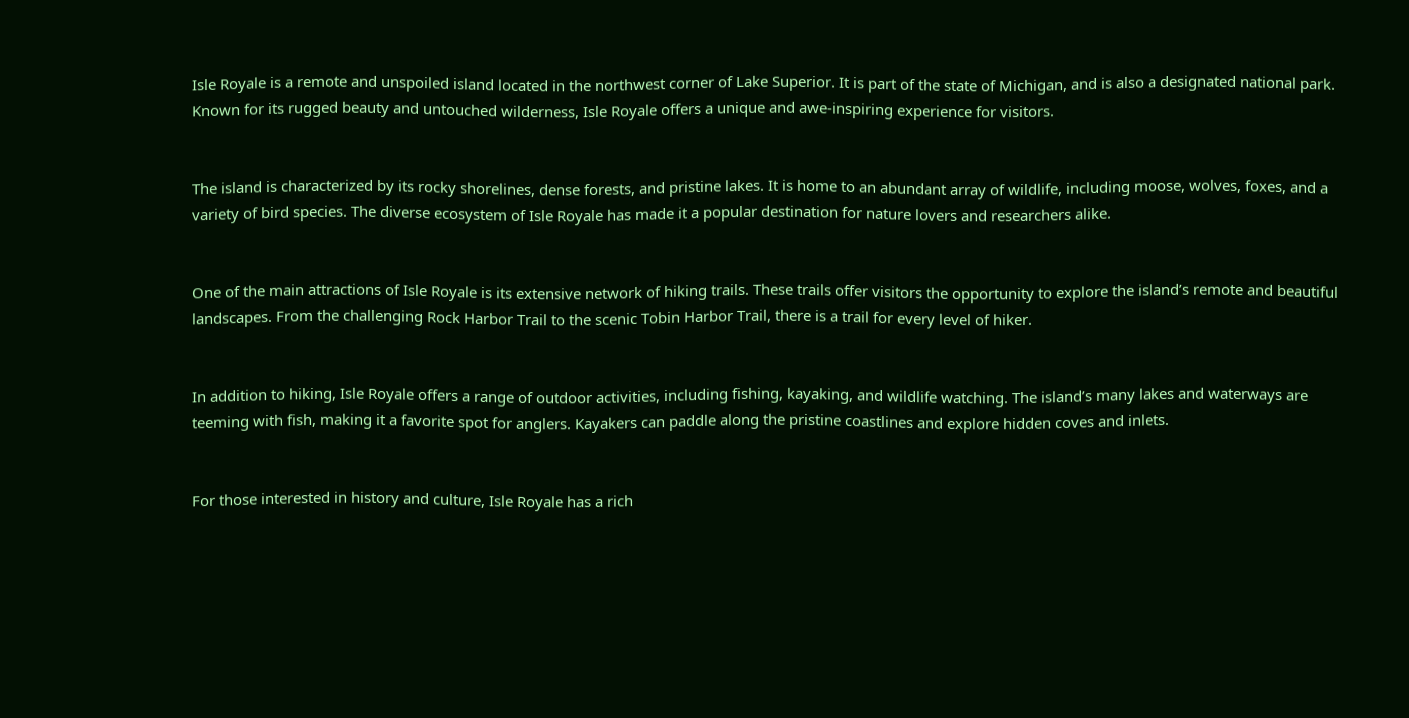Isle Royale is a remote and unspoiled island located in the northwest corner of Lake Superior. It is part of the state of Michigan, and is also a designated national park. Known for its rugged beauty and untouched wilderness, Isle Royale offers a unique and awe-inspiring experience for visitors.


The island is characterized by its rocky shorelines, dense forests, and pristine lakes. It is home to an abundant array of wildlife, including moose, wolves, foxes, and a variety of bird species. The diverse ecosystem of Isle Royale has made it a popular destination for nature lovers and researchers alike.


One of the main attractions of Isle Royale is its extensive network of hiking trails. These trails offer visitors the opportunity to explore the island’s remote and beautiful landscapes. From the challenging Rock Harbor Trail to the scenic Tobin Harbor Trail, there is a trail for every level of hiker.


In addition to hiking, Isle Royale offers a range of outdoor activities, including fishing, kayaking, and wildlife watching. The island’s many lakes and waterways are teeming with fish, making it a favorite spot for anglers. Kayakers can paddle along the pristine coastlines and explore hidden coves and inlets.


For those interested in history and culture, Isle Royale has a rich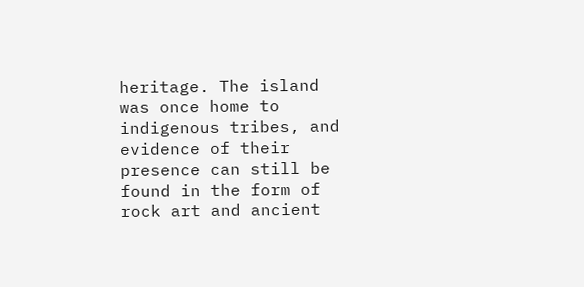heritage. The island was once home to indigenous tribes, and evidence of their presence can still be found in the form of rock art and ancient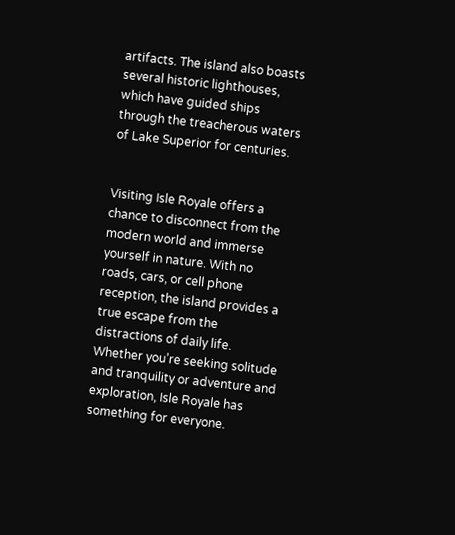artifacts. The island also boasts several historic lighthouses, which have guided ships through the treacherous waters of Lake Superior for centuries.


Visiting Isle Royale offers a chance to disconnect from the modern world and immerse yourself in nature. With no roads, cars, or cell phone reception, the island provides a true escape from the distractions of daily life. Whether you’re seeking solitude and tranquility or adventure and exploration, Isle Royale has something for everyone.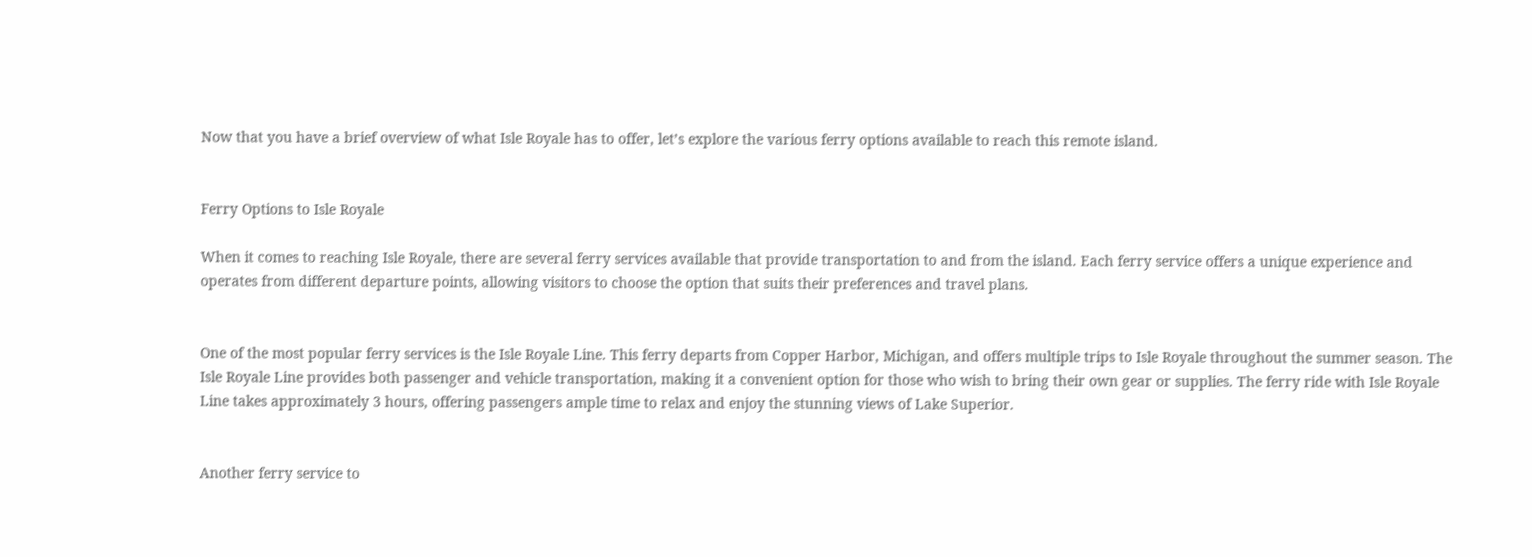Now that you have a brief overview of what Isle Royale has to offer, let’s explore the various ferry options available to reach this remote island.


Ferry Options to Isle Royale

When it comes to reaching Isle Royale, there are several ferry services available that provide transportation to and from the island. Each ferry service offers a unique experience and operates from different departure points, allowing visitors to choose the option that suits their preferences and travel plans.


One of the most popular ferry services is the Isle Royale Line. This ferry departs from Copper Harbor, Michigan, and offers multiple trips to Isle Royale throughout the summer season. The Isle Royale Line provides both passenger and vehicle transportation, making it a convenient option for those who wish to bring their own gear or supplies. The ferry ride with Isle Royale Line takes approximately 3 hours, offering passengers ample time to relax and enjoy the stunning views of Lake Superior.


Another ferry service to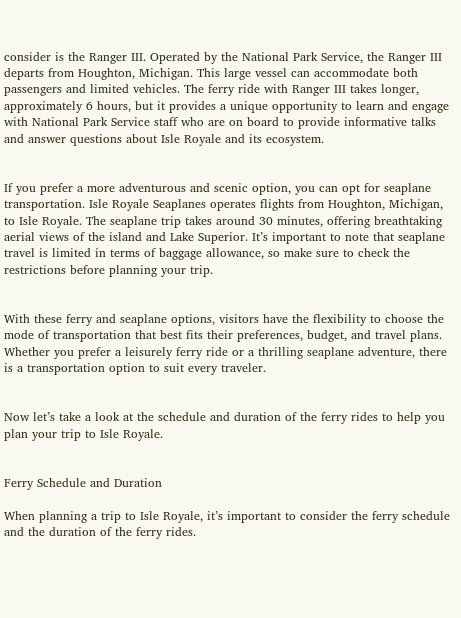consider is the Ranger III. Operated by the National Park Service, the Ranger III departs from Houghton, Michigan. This large vessel can accommodate both passengers and limited vehicles. The ferry ride with Ranger III takes longer, approximately 6 hours, but it provides a unique opportunity to learn and engage with National Park Service staff who are on board to provide informative talks and answer questions about Isle Royale and its ecosystem.


If you prefer a more adventurous and scenic option, you can opt for seaplane transportation. Isle Royale Seaplanes operates flights from Houghton, Michigan, to Isle Royale. The seaplane trip takes around 30 minutes, offering breathtaking aerial views of the island and Lake Superior. It’s important to note that seaplane travel is limited in terms of baggage allowance, so make sure to check the restrictions before planning your trip.


With these ferry and seaplane options, visitors have the flexibility to choose the mode of transportation that best fits their preferences, budget, and travel plans. Whether you prefer a leisurely ferry ride or a thrilling seaplane adventure, there is a transportation option to suit every traveler.


Now let’s take a look at the schedule and duration of the ferry rides to help you plan your trip to Isle Royale.


Ferry Schedule and Duration

When planning a trip to Isle Royale, it’s important to consider the ferry schedule and the duration of the ferry rides.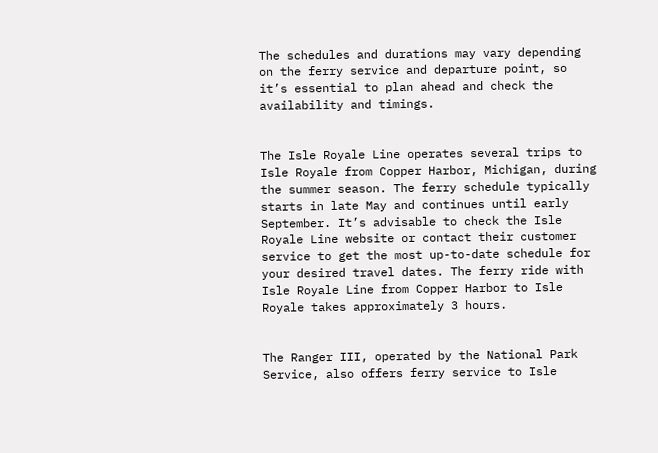The schedules and durations may vary depending on the ferry service and departure point, so it’s essential to plan ahead and check the availability and timings.


The Isle Royale Line operates several trips to Isle Royale from Copper Harbor, Michigan, during the summer season. The ferry schedule typically starts in late May and continues until early September. It’s advisable to check the Isle Royale Line website or contact their customer service to get the most up-to-date schedule for your desired travel dates. The ferry ride with Isle Royale Line from Copper Harbor to Isle Royale takes approximately 3 hours.


The Ranger III, operated by the National Park Service, also offers ferry service to Isle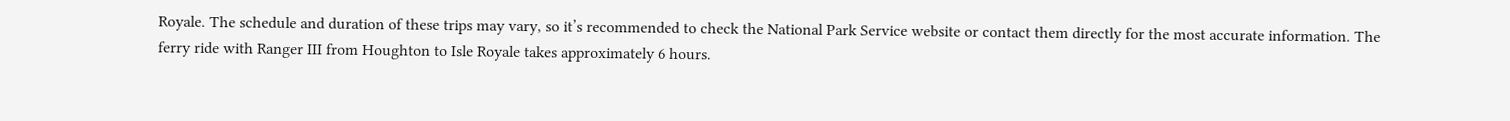Royale. The schedule and duration of these trips may vary, so it’s recommended to check the National Park Service website or contact them directly for the most accurate information. The ferry ride with Ranger III from Houghton to Isle Royale takes approximately 6 hours.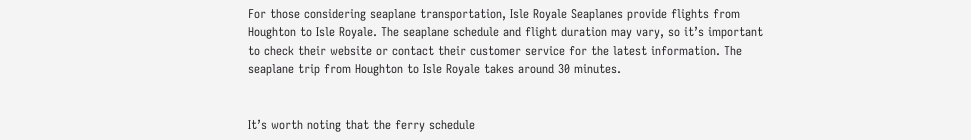For those considering seaplane transportation, Isle Royale Seaplanes provide flights from Houghton to Isle Royale. The seaplane schedule and flight duration may vary, so it’s important to check their website or contact their customer service for the latest information. The seaplane trip from Houghton to Isle Royale takes around 30 minutes.


It’s worth noting that the ferry schedule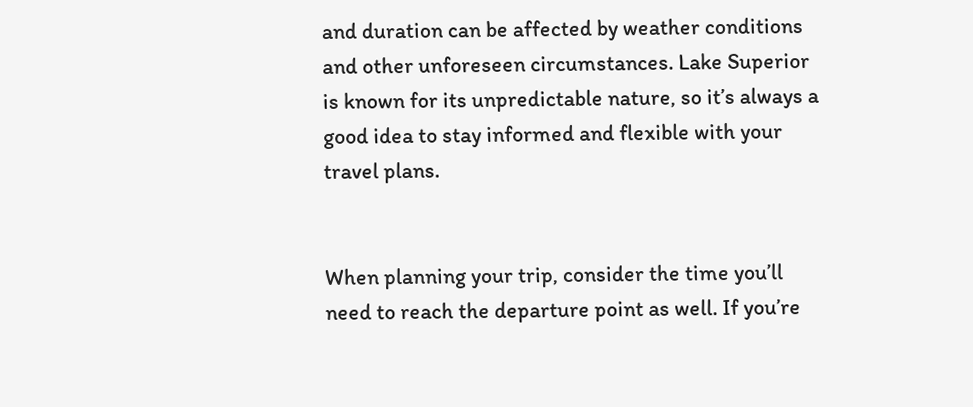and duration can be affected by weather conditions and other unforeseen circumstances. Lake Superior is known for its unpredictable nature, so it’s always a good idea to stay informed and flexible with your travel plans.


When planning your trip, consider the time you’ll need to reach the departure point as well. If you’re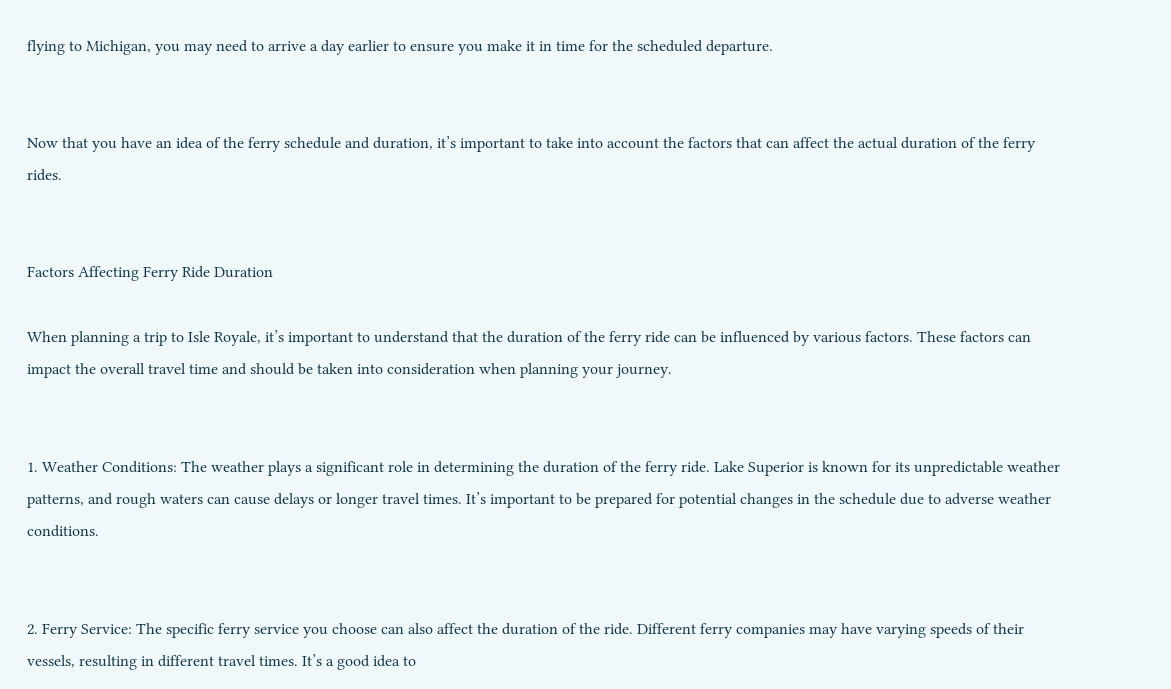flying to Michigan, you may need to arrive a day earlier to ensure you make it in time for the scheduled departure.


Now that you have an idea of the ferry schedule and duration, it’s important to take into account the factors that can affect the actual duration of the ferry rides.


Factors Affecting Ferry Ride Duration

When planning a trip to Isle Royale, it’s important to understand that the duration of the ferry ride can be influenced by various factors. These factors can impact the overall travel time and should be taken into consideration when planning your journey.


1. Weather Conditions: The weather plays a significant role in determining the duration of the ferry ride. Lake Superior is known for its unpredictable weather patterns, and rough waters can cause delays or longer travel times. It’s important to be prepared for potential changes in the schedule due to adverse weather conditions.


2. Ferry Service: The specific ferry service you choose can also affect the duration of the ride. Different ferry companies may have varying speeds of their vessels, resulting in different travel times. It’s a good idea to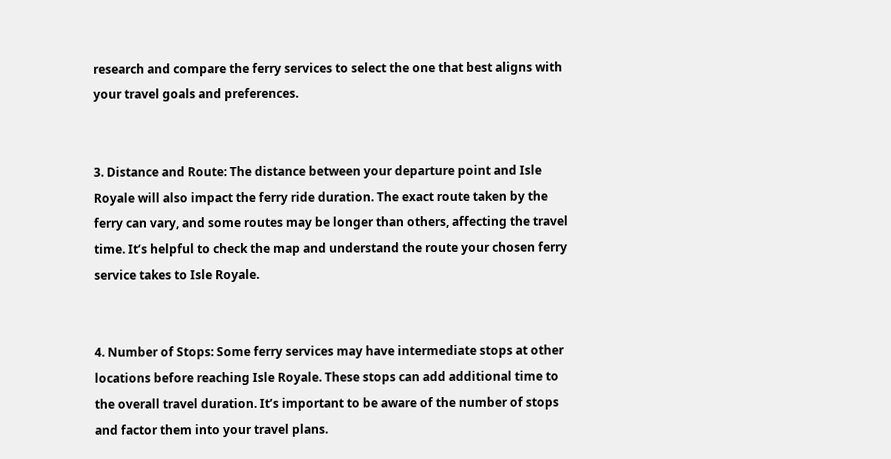research and compare the ferry services to select the one that best aligns with your travel goals and preferences.


3. Distance and Route: The distance between your departure point and Isle Royale will also impact the ferry ride duration. The exact route taken by the ferry can vary, and some routes may be longer than others, affecting the travel time. It’s helpful to check the map and understand the route your chosen ferry service takes to Isle Royale.


4. Number of Stops: Some ferry services may have intermediate stops at other locations before reaching Isle Royale. These stops can add additional time to the overall travel duration. It’s important to be aware of the number of stops and factor them into your travel plans.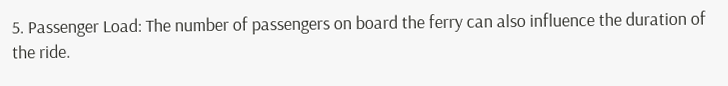5. Passenger Load: The number of passengers on board the ferry can also influence the duration of the ride.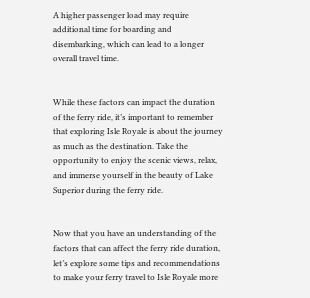A higher passenger load may require additional time for boarding and disembarking, which can lead to a longer overall travel time.


While these factors can impact the duration of the ferry ride, it’s important to remember that exploring Isle Royale is about the journey as much as the destination. Take the opportunity to enjoy the scenic views, relax, and immerse yourself in the beauty of Lake Superior during the ferry ride.


Now that you have an understanding of the factors that can affect the ferry ride duration, let’s explore some tips and recommendations to make your ferry travel to Isle Royale more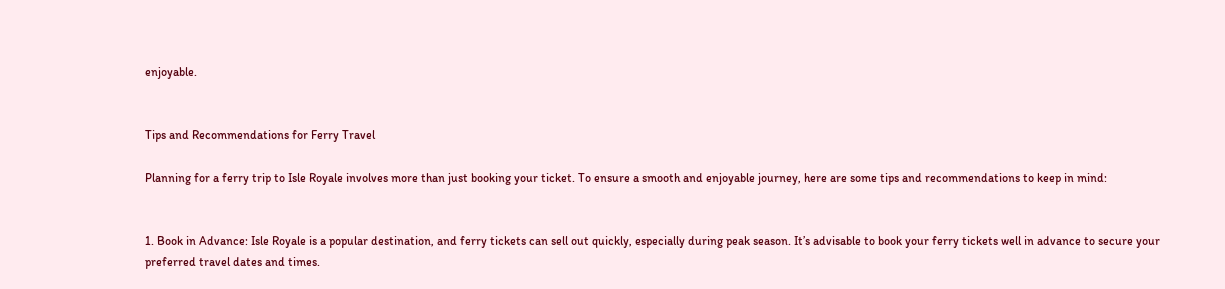enjoyable.


Tips and Recommendations for Ferry Travel

Planning for a ferry trip to Isle Royale involves more than just booking your ticket. To ensure a smooth and enjoyable journey, here are some tips and recommendations to keep in mind:


1. Book in Advance: Isle Royale is a popular destination, and ferry tickets can sell out quickly, especially during peak season. It’s advisable to book your ferry tickets well in advance to secure your preferred travel dates and times.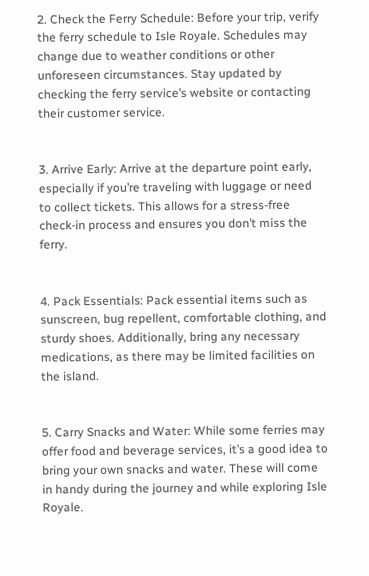2. Check the Ferry Schedule: Before your trip, verify the ferry schedule to Isle Royale. Schedules may change due to weather conditions or other unforeseen circumstances. Stay updated by checking the ferry service’s website or contacting their customer service.


3. Arrive Early: Arrive at the departure point early, especially if you’re traveling with luggage or need to collect tickets. This allows for a stress-free check-in process and ensures you don’t miss the ferry.


4. Pack Essentials: Pack essential items such as sunscreen, bug repellent, comfortable clothing, and sturdy shoes. Additionally, bring any necessary medications, as there may be limited facilities on the island.


5. Carry Snacks and Water: While some ferries may offer food and beverage services, it’s a good idea to bring your own snacks and water. These will come in handy during the journey and while exploring Isle Royale.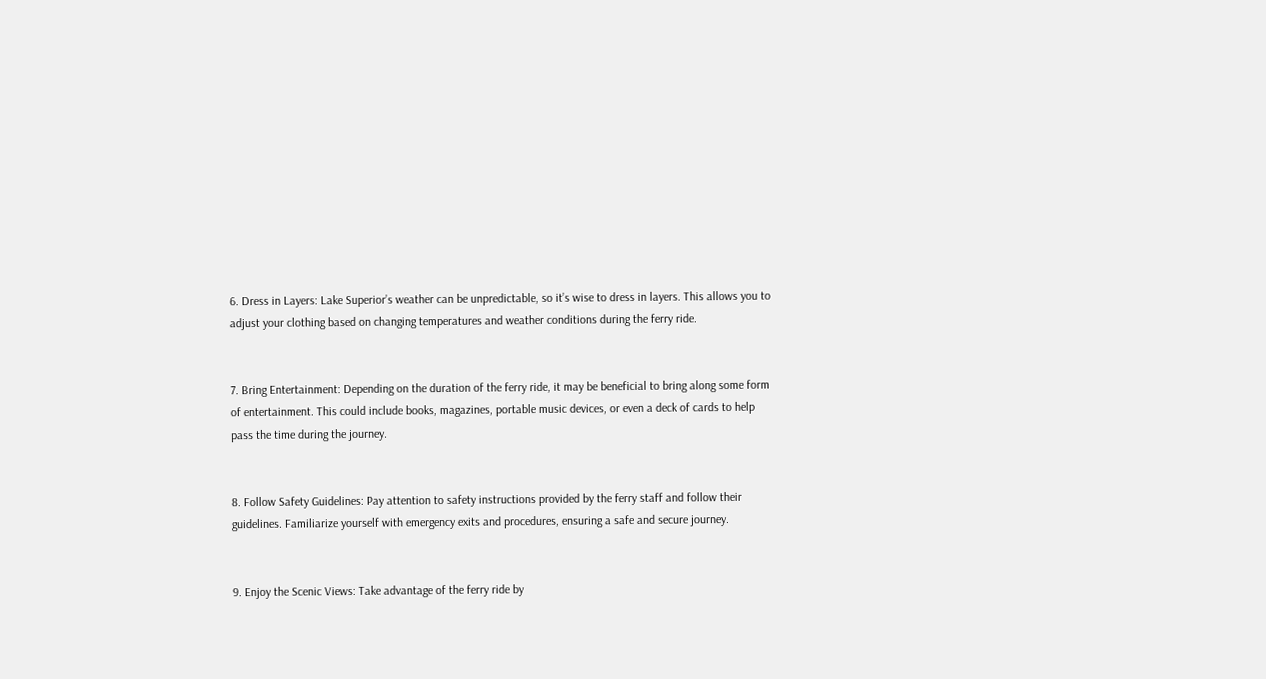6. Dress in Layers: Lake Superior’s weather can be unpredictable, so it’s wise to dress in layers. This allows you to adjust your clothing based on changing temperatures and weather conditions during the ferry ride.


7. Bring Entertainment: Depending on the duration of the ferry ride, it may be beneficial to bring along some form of entertainment. This could include books, magazines, portable music devices, or even a deck of cards to help pass the time during the journey.


8. Follow Safety Guidelines: Pay attention to safety instructions provided by the ferry staff and follow their guidelines. Familiarize yourself with emergency exits and procedures, ensuring a safe and secure journey.


9. Enjoy the Scenic Views: Take advantage of the ferry ride by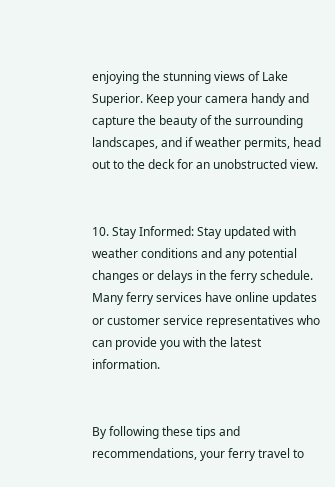enjoying the stunning views of Lake Superior. Keep your camera handy and capture the beauty of the surrounding landscapes, and if weather permits, head out to the deck for an unobstructed view.


10. Stay Informed: Stay updated with weather conditions and any potential changes or delays in the ferry schedule. Many ferry services have online updates or customer service representatives who can provide you with the latest information.


By following these tips and recommendations, your ferry travel to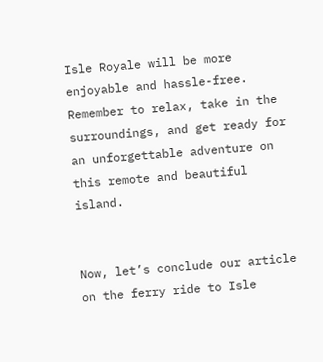Isle Royale will be more enjoyable and hassle-free. Remember to relax, take in the surroundings, and get ready for an unforgettable adventure on this remote and beautiful island.


Now, let’s conclude our article on the ferry ride to Isle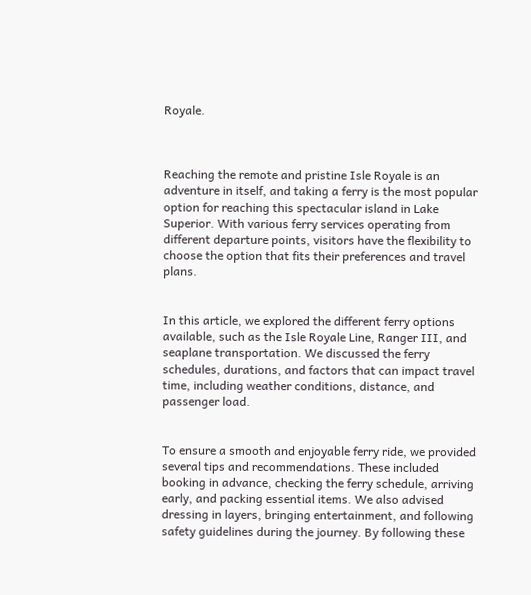Royale.



Reaching the remote and pristine Isle Royale is an adventure in itself, and taking a ferry is the most popular option for reaching this spectacular island in Lake Superior. With various ferry services operating from different departure points, visitors have the flexibility to choose the option that fits their preferences and travel plans.


In this article, we explored the different ferry options available, such as the Isle Royale Line, Ranger III, and seaplane transportation. We discussed the ferry schedules, durations, and factors that can impact travel time, including weather conditions, distance, and passenger load.


To ensure a smooth and enjoyable ferry ride, we provided several tips and recommendations. These included booking in advance, checking the ferry schedule, arriving early, and packing essential items. We also advised dressing in layers, bringing entertainment, and following safety guidelines during the journey. By following these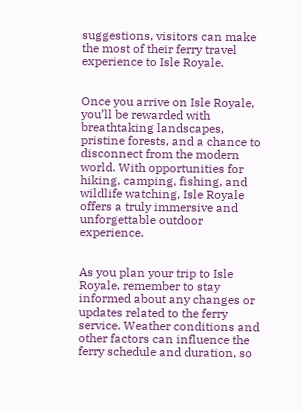suggestions, visitors can make the most of their ferry travel experience to Isle Royale.


Once you arrive on Isle Royale, you’ll be rewarded with breathtaking landscapes, pristine forests, and a chance to disconnect from the modern world. With opportunities for hiking, camping, fishing, and wildlife watching, Isle Royale offers a truly immersive and unforgettable outdoor experience.


As you plan your trip to Isle Royale, remember to stay informed about any changes or updates related to the ferry service. Weather conditions and other factors can influence the ferry schedule and duration, so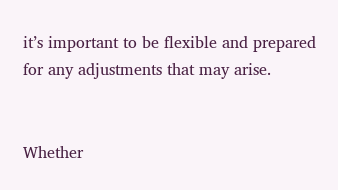it’s important to be flexible and prepared for any adjustments that may arise.


Whether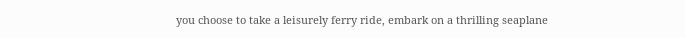you choose to take a leisurely ferry ride, embark on a thrilling seaplane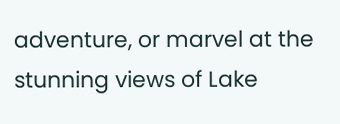adventure, or marvel at the stunning views of Lake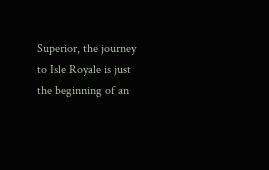Superior, the journey to Isle Royale is just the beginning of an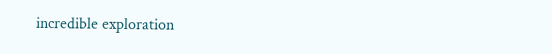incredible exploration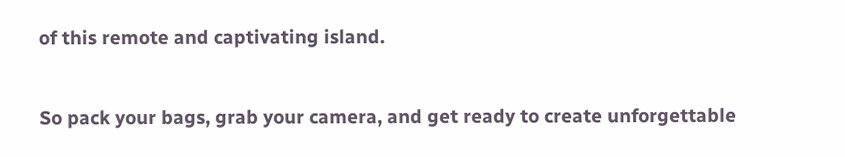of this remote and captivating island.


So pack your bags, grab your camera, and get ready to create unforgettable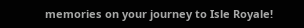memories on your journey to Isle Royale!